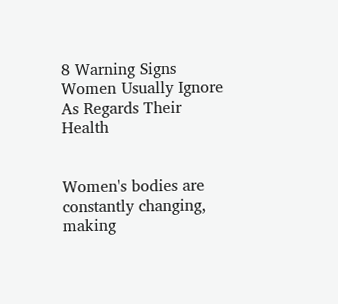8 Warning Signs Women Usually Ignore As Regards Their Health


Women's bodies are constantly changing, making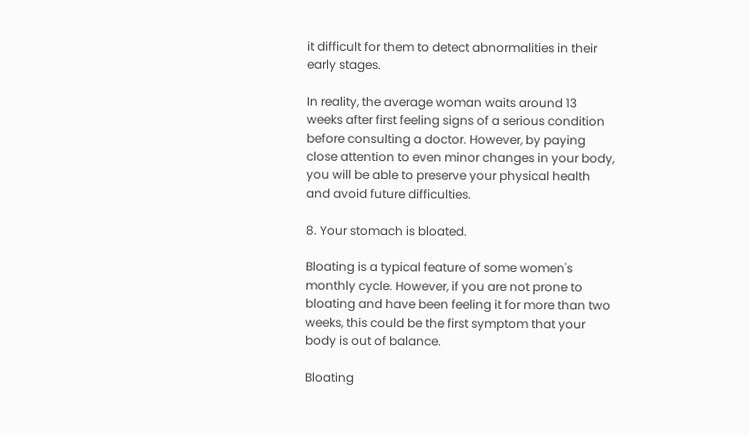it difficult for them to detect abnormalities in their early stages.

In reality, the average woman waits around 13 weeks after first feeling signs of a serious condition before consulting a doctor. However, by paying close attention to even minor changes in your body, you will be able to preserve your physical health and avoid future difficulties.

8. Your stomach is bloated.

Bloating is a typical feature of some women's monthly cycle. However, if you are not prone to bloating and have been feeling it for more than two weeks, this could be the first symptom that your body is out of balance.

Bloating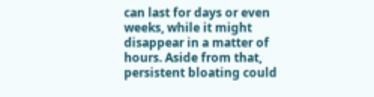can last for days or even weeks, while it might disappear in a matter of hours. Aside from that, persistent bloating could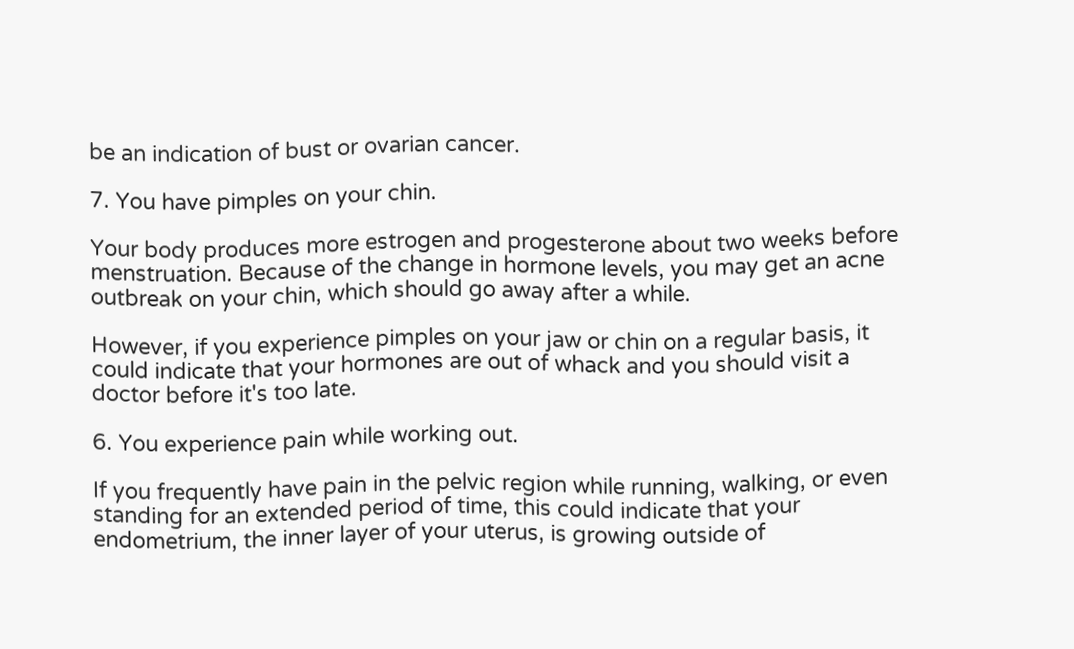be an indication of bust or ovarian cancer.

7. You have pimples on your chin.

Your body produces more estrogen and progesterone about two weeks before menstruation. Because of the change in hormone levels, you may get an acne outbreak on your chin, which should go away after a while.

However, if you experience pimples on your jaw or chin on a regular basis, it could indicate that your hormones are out of whack and you should visit a doctor before it's too late.

6. You experience pain while working out.

If you frequently have pain in the pelvic region while running, walking, or even standing for an extended period of time, this could indicate that your endometrium, the inner layer of your uterus, is growing outside of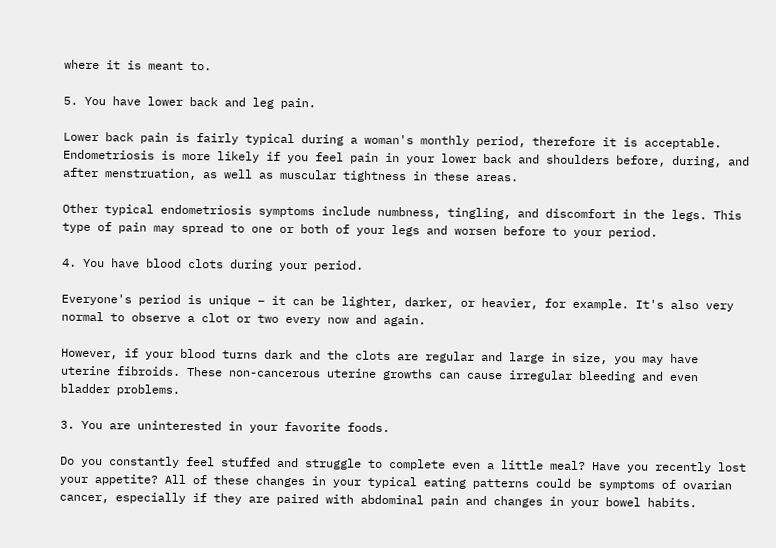where it is meant to.

5. You have lower back and leg pain.

Lower back pain is fairly typical during a woman's monthly period, therefore it is acceptable. Endometriosis is more likely if you feel pain in your lower back and shoulders before, during, and after menstruation, as well as muscular tightness in these areas.

Other typical endometriosis symptoms include numbness, tingling, and discomfort in the legs. This type of pain may spread to one or both of your legs and worsen before to your period.

4. You have blood clots during your period.

Everyone's period is unique – it can be lighter, darker, or heavier, for example. It's also very normal to observe a clot or two every now and again.

However, if your blood turns dark and the clots are regular and large in size, you may have uterine fibroids. These non-cancerous uterine growths can cause irregular bleeding and even bladder problems.

3. You are uninterested in your favorite foods.

Do you constantly feel stuffed and struggle to complete even a little meal? Have you recently lost your appetite? All of these changes in your typical eating patterns could be symptoms of ovarian cancer, especially if they are paired with abdominal pain and changes in your bowel habits.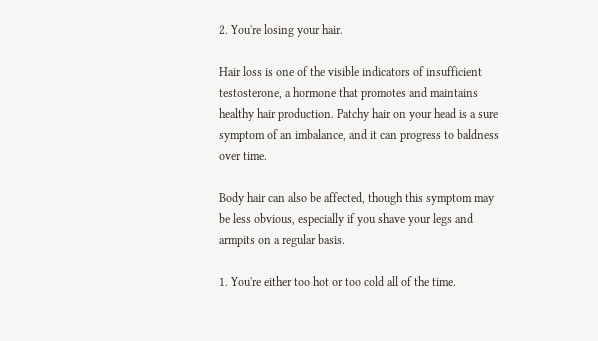2. You're losing your hair.

Hair loss is one of the visible indicators of insufficient testosterone, a hormone that promotes and maintains healthy hair production. Patchy hair on your head is a sure symptom of an imbalance, and it can progress to baldness over time.

Body hair can also be affected, though this symptom may be less obvious, especially if you shave your legs and armpits on a regular basis.

1. You're either too hot or too cold all of the time.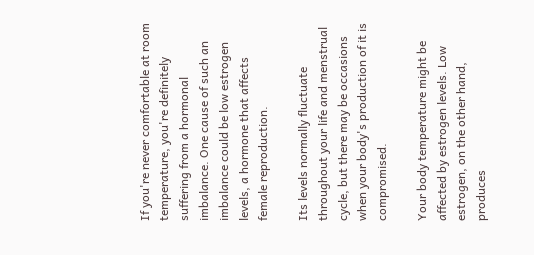If you're never comfortable at room temperature, you're definitely suffering from a hormonal imbalance. One cause of such an imbalance could be low estrogen levels, a hormone that affects female reproduction.

Its levels normally fluctuate throughout your life and menstrual cycle, but there may be occasions when your body's production of it is compromised.

Your body temperature might be affected by estrogen levels. Low estrogen, on the other hand, produces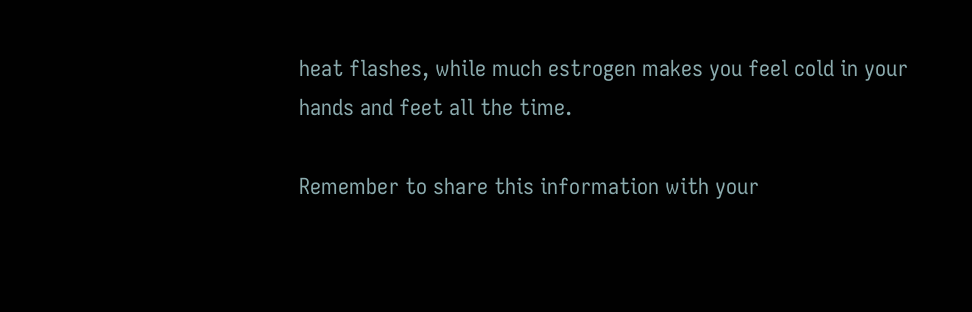heat flashes, while much estrogen makes you feel cold in your hands and feet all the time.

Remember to share this information with your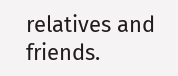relatives and friends.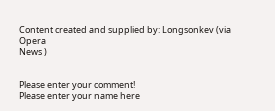Content created and supplied by: Longsonkev (via Opera
News )


Please enter your comment!
Please enter your name here